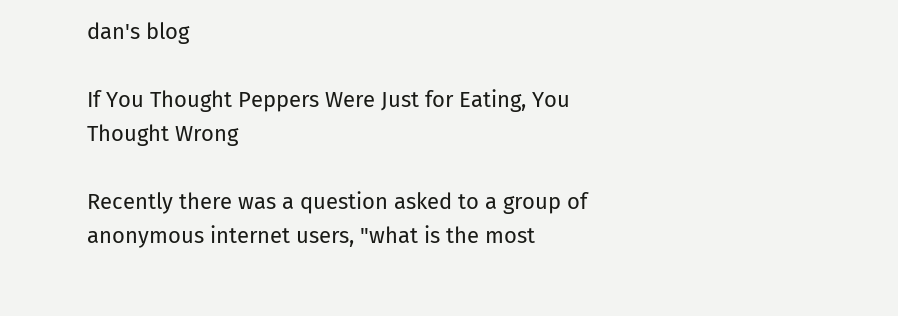dan's blog

If You Thought Peppers Were Just for Eating, You Thought Wrong

Recently there was a question asked to a group of anonymous internet users, "what is the most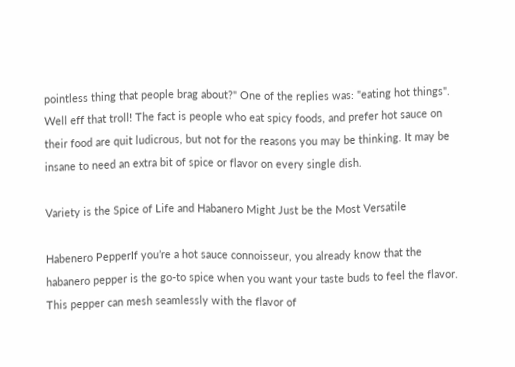pointless thing that people brag about?" One of the replies was: "eating hot things". Well eff that troll! The fact is people who eat spicy foods, and prefer hot sauce on their food are quit ludicrous, but not for the reasons you may be thinking. It may be insane to need an extra bit of spice or flavor on every single dish.

Variety is the Spice of Life and Habanero Might Just be the Most Versatile

Habenero PepperIf you’re a hot sauce connoisseur, you already know that the habanero pepper is the go-to spice when you want your taste buds to feel the flavor. This pepper can mesh seamlessly with the flavor of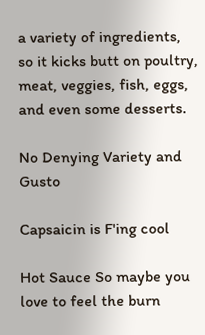a variety of ingredients, so it kicks butt on poultry, meat, veggies, fish, eggs, and even some desserts.

No Denying Variety and Gusto

Capsaicin is F'ing cool

Hot Sauce So maybe you love to feel the burn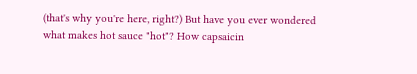(that's why you're here, right?) But have you ever wondered what makes hot sauce "hot"? How capsaicin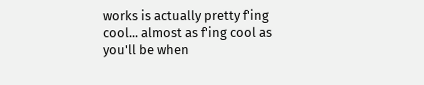works is actually pretty f'ing cool... almost as f'ing cool as you'll be when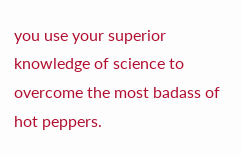you use your superior knowledge of science to overcome the most badass of hot peppers.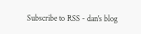Subscribe to RSS - dan's blog